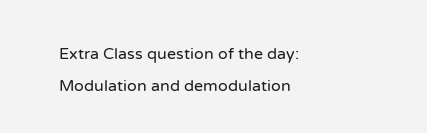Extra Class question of the day: Modulation and demodulation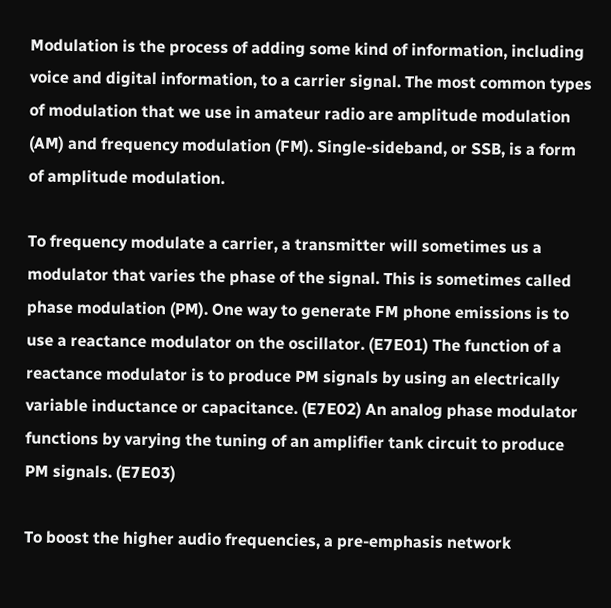Modulation is the process of adding some kind of information, including voice and digital information, to a carrier signal. The most common types of modulation that we use in amateur radio are amplitude modulation (AM) and frequency modulation (FM). Single-sideband, or SSB, is a form of amplitude modulation.

To frequency modulate a carrier, a transmitter will sometimes us a modulator that varies the phase of the signal. This is sometimes called phase modulation (PM). One way to generate FM phone emissions is to use a reactance modulator on the oscillator. (E7E01) The function of a reactance modulator is to produce PM signals by using an electrically variable inductance or capacitance. (E7E02) An analog phase modulator functions by varying the tuning of an amplifier tank circuit to produce PM signals. (E7E03)

To boost the higher audio frequencies, a pre-emphasis network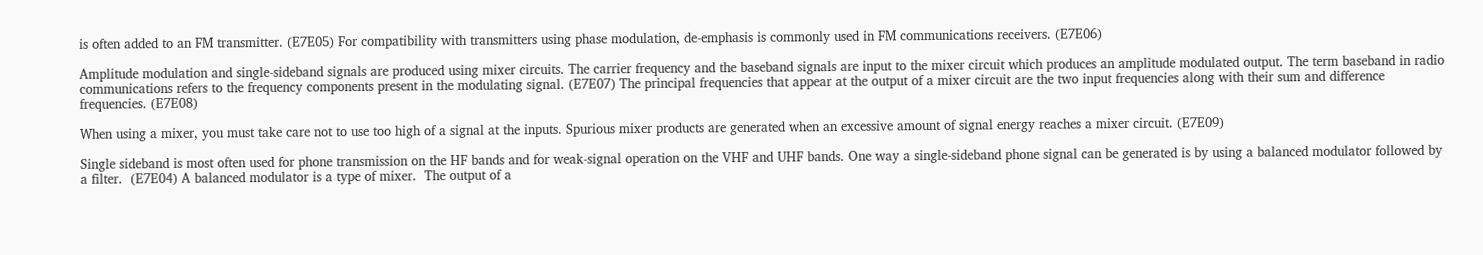is often added to an FM transmitter. (E7E05) For compatibility with transmitters using phase modulation, de-emphasis is commonly used in FM communications receivers. (E7E06)

Amplitude modulation and single-sideband signals are produced using mixer circuits. The carrier frequency and the baseband signals are input to the mixer circuit which produces an amplitude modulated output. The term baseband in radio communications refers to the frequency components present in the modulating signal. (E7E07) The principal frequencies that appear at the output of a mixer circuit are the two input frequencies along with their sum and difference frequencies. (E7E08)

When using a mixer, you must take care not to use too high of a signal at the inputs. Spurious mixer products are generated when an excessive amount of signal energy reaches a mixer circuit. (E7E09)

Single sideband is most often used for phone transmission on the HF bands and for weak-signal operation on the VHF and UHF bands. One way a single-sideband phone signal can be generated is by using a balanced modulator followed by a filter.  (E7E04) A balanced modulator is a type of mixer.  The output of a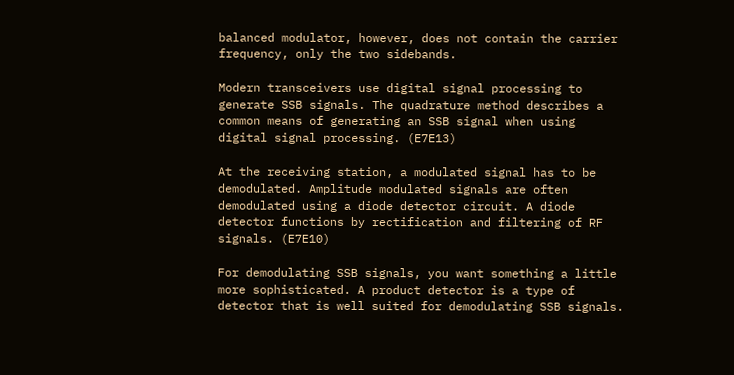balanced modulator, however, does not contain the carrier frequency, only the two sidebands.

Modern transceivers use digital signal processing to generate SSB signals. The quadrature method describes a common means of generating an SSB signal when using digital signal processing. (E7E13)

At the receiving station, a modulated signal has to be demodulated. Amplitude modulated signals are often demodulated using a diode detector circuit. A diode detector functions by rectification and filtering of RF signals. (E7E10)

For demodulating SSB signals, you want something a little more sophisticated. A product detector is a type of detector that is well suited for demodulating SSB signals.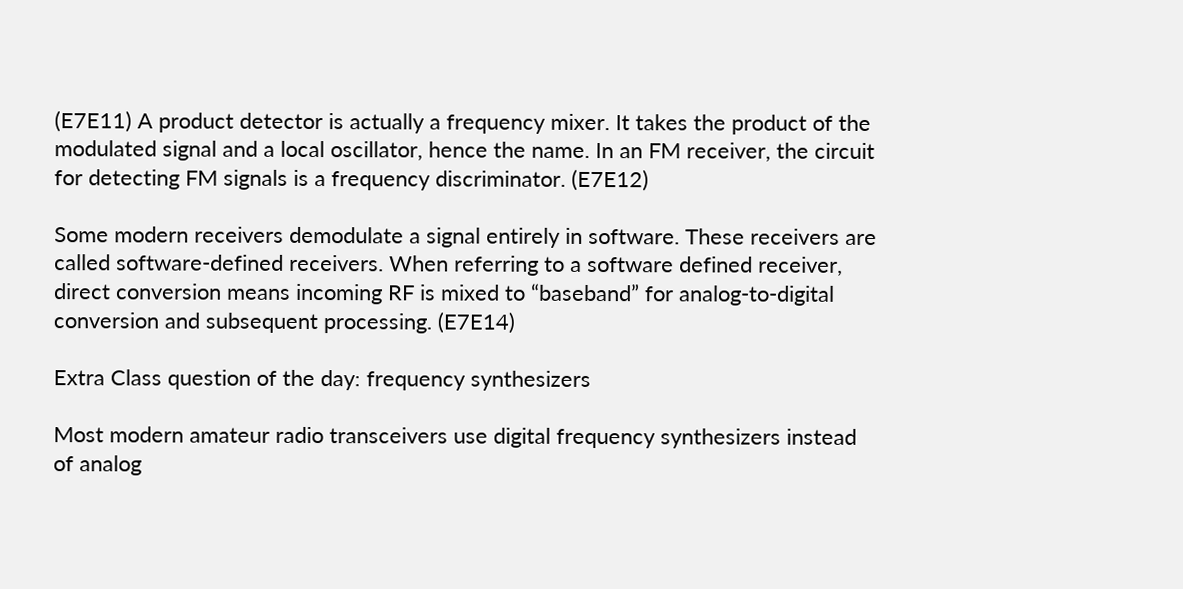(E7E11) A product detector is actually a frequency mixer. It takes the product of the modulated signal and a local oscillator, hence the name. In an FM receiver, the circuit for detecting FM signals is a frequency discriminator. (E7E12)

Some modern receivers demodulate a signal entirely in software. These receivers are called software-defined receivers. When referring to a software defined receiver, direct conversion means incoming RF is mixed to “baseband” for analog-to-digital conversion and subsequent processing. (E7E14)

Extra Class question of the day: frequency synthesizers

Most modern amateur radio transceivers use digital frequency synthesizers instead of analog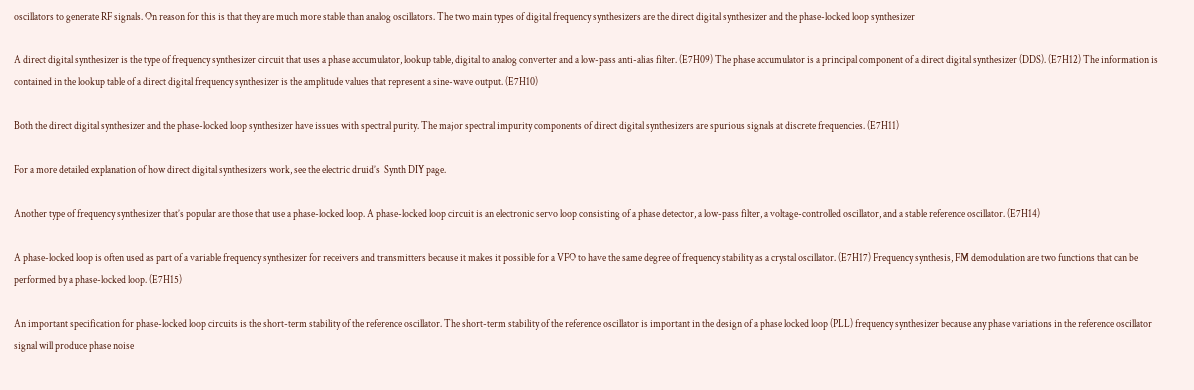oscillators to generate RF signals. On reason for this is that they are much more stable than analog oscillators. The two main types of digital frequency synthesizers are the direct digital synthesizer and the phase-locked loop synthesizer

A direct digital synthesizer is the type of frequency synthesizer circuit that uses a phase accumulator, lookup table, digital to analog converter and a low-pass anti-alias filter. (E7H09) The phase accumulator is a principal component of a direct digital synthesizer (DDS). (E7H12) The information is contained in the lookup table of a direct digital frequency synthesizer is the amplitude values that represent a sine-wave output. (E7H10)

Both the direct digital synthesizer and the phase-locked loop synthesizer have issues with spectral purity. The major spectral impurity components of direct digital synthesizers are spurious signals at discrete frequencies. (E7H11)

For a more detailed explanation of how direct digital synthesizers work, see the electric druid’s  Synth DIY page.

Another type of frequency synthesizer that’s popular are those that use a phase-locked loop. A phase-locked loop circuit is an electronic servo loop consisting of a phase detector, a low-pass filter, a voltage-controlled oscillator, and a stable reference oscillator. (E7H14)

A phase-locked loop is often used as part of a variable frequency synthesizer for receivers and transmitters because it makes it possible for a VFO to have the same degree of frequency stability as a crystal oscillator. (E7H17) Frequency synthesis, FM demodulation are two functions that can be performed by a phase-locked loop. (E7H15)

An important specification for phase-locked loop circuits is the short-term stability of the reference oscillator. The short-term stability of the reference oscillator is important in the design of a phase locked loop (PLL) frequency synthesizer because any phase variations in the reference oscillator signal will produce phase noise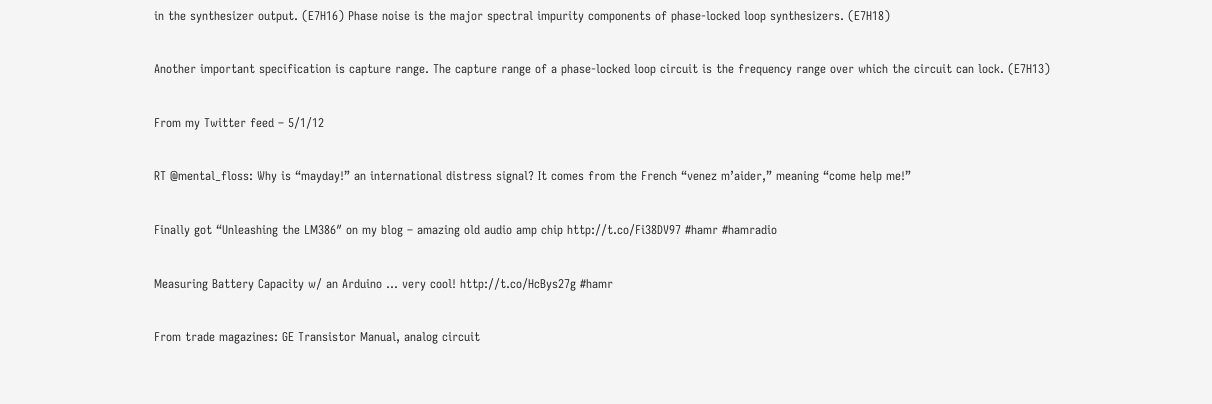in the synthesizer output. (E7H16) Phase noise is the major spectral impurity components of phase-locked loop synthesizers. (E7H18)

Another important specification is capture range. The capture range of a phase-locked loop circuit is the frequency range over which the circuit can lock. (E7H13)

From my Twitter feed – 5/1/12

RT @mental_floss: Why is “mayday!” an international distress signal? It comes from the French “venez m’aider,” meaning “come help me!”

Finally got “Unleashing the LM386″ on my blog – amazing old audio amp chip http://t.co/Fi38DV97 #hamr #hamradio

Measuring Battery Capacity w/ an Arduino … very cool! http://t.co/HcBys27g #hamr

From trade magazines: GE Transistor Manual, analog circuit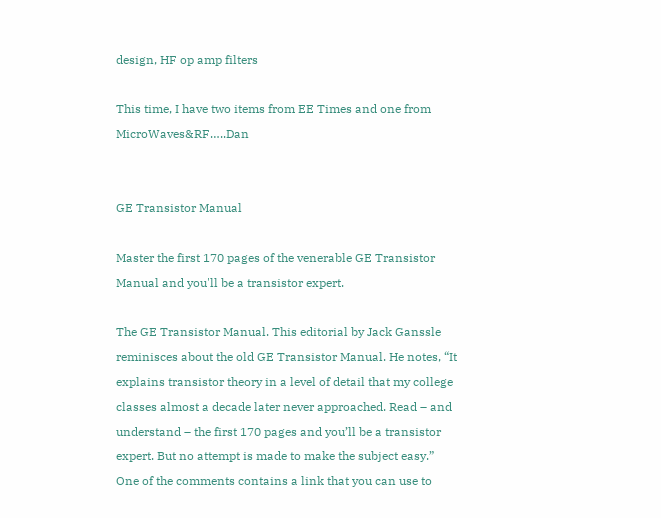design, HF op amp filters

This time, I have two items from EE Times and one from MicroWaves&RF…..Dan


GE Transistor Manual

Master the first 170 pages of the venerable GE Transistor Manual and you'll be a transistor expert.

The GE Transistor Manual. This editorial by Jack Ganssle reminisces about the old GE Transistor Manual. He notes, “It explains transistor theory in a level of detail that my college classes almost a decade later never approached. Read – and understand – the first 170 pages and you’ll be a transistor expert. But no attempt is made to make the subject easy.” One of the comments contains a link that you can use to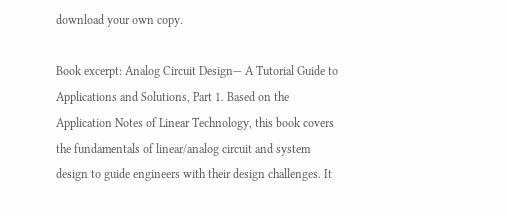download your own copy.

Book excerpt: Analog Circuit Design— A Tutorial Guide to Applications and Solutions, Part 1. Based on the Application Notes of Linear Technology, this book covers the fundamentals of linear/analog circuit and system design to guide engineers with their design challenges. It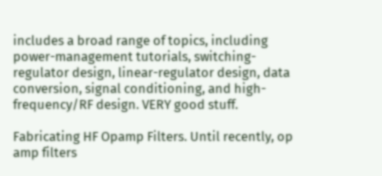includes a broad range of topics, including power-management tutorials, switching-regulator design, linear-regulator design, data conversion, signal conditioning, and high-frequency/RF design. VERY good stuff.

Fabricating HF Opamp Filters. Until recently, op amp filters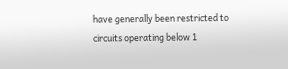have generally been restricted to circuits operating below 1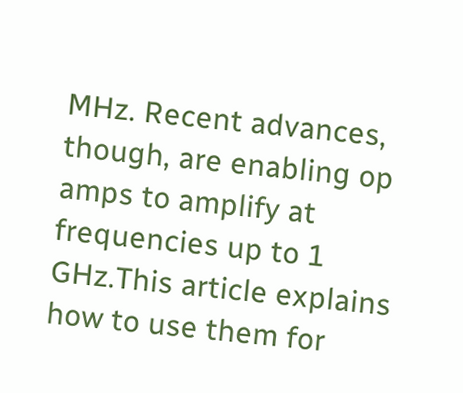MHz. Recent advances, though, are enabling op amps to amplify at frequencies up to 1 GHz.This article explains how to use them for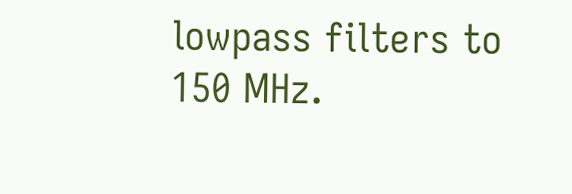lowpass filters to 150 MHz.